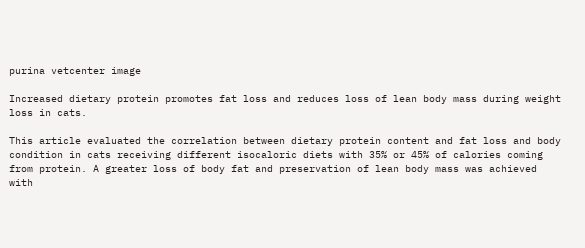purina vetcenter image

Increased dietary protein promotes fat loss and reduces loss of lean body mass during weight loss in cats.

This article evaluated the correlation between dietary protein content and fat loss and body condition in cats receiving different isocaloric diets with 35% or 45% of calories coming from protein. A greater loss of body fat and preservation of lean body mass was achieved with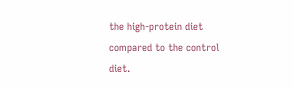the high-protein diet compared to the control diet.